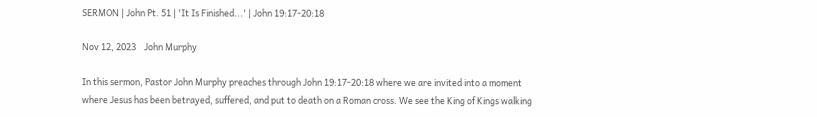SERMON | John Pt. 51 | 'It Is Finished...' | John 19:17-20:18

Nov 12, 2023    John Murphy

In this sermon, Pastor John Murphy preaches through John 19:17-20:18 where we are invited into a moment where Jesus has been betrayed, suffered, and put to death on a Roman cross. We see the King of Kings walking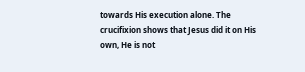towards His execution alone. The crucifixion shows that Jesus did it on His own, He is not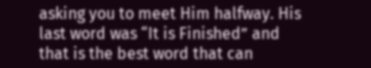asking you to meet Him halfway. His last word was “It is Finished” and that is the best word that can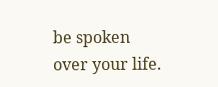be spoken over your life.